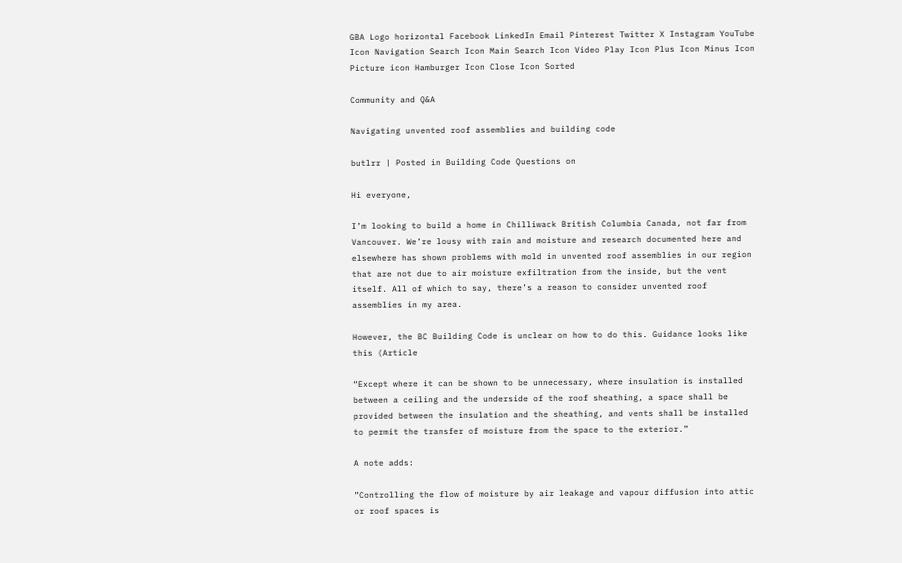GBA Logo horizontal Facebook LinkedIn Email Pinterest Twitter X Instagram YouTube Icon Navigation Search Icon Main Search Icon Video Play Icon Plus Icon Minus Icon Picture icon Hamburger Icon Close Icon Sorted

Community and Q&A

Navigating unvented roof assemblies and building code

butlrr | Posted in Building Code Questions on

Hi everyone,

I’m looking to build a home in Chilliwack British Columbia Canada, not far from Vancouver. We’re lousy with rain and moisture and research documented here and elsewhere has shown problems with mold in unvented roof assemblies in our region that are not due to air moisture exfiltration from the inside, but the vent itself. All of which to say, there’s a reason to consider unvented roof assemblies in my area.

However, the BC Building Code is unclear on how to do this. Guidance looks like this (Article

“Except where it can be shown to be unnecessary, where insulation is installed between a ceiling and the underside of the roof sheathing, a space shall be provided between the insulation and the sheathing, and vents shall be installed to permit the transfer of moisture from the space to the exterior.”

A note adds:

”Controlling the flow of moisture by air leakage and vapour diffusion into attic or roof spaces is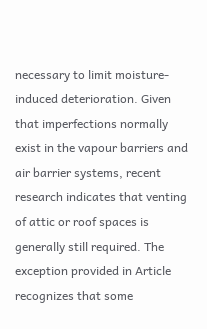necessary to limit moisture-induced deterioration. Given that imperfections normally exist in the vapour barriers and air barrier systems, recent research indicates that venting of attic or roof spaces is generally still required. The exception provided in Article recognizes that some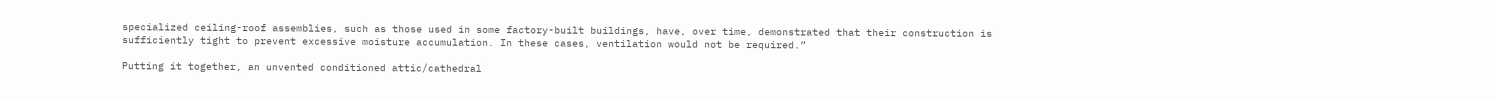specialized ceiling-roof assemblies, such as those used in some factory-built buildings, have, over time, demonstrated that their construction is sufficiently tight to prevent excessive moisture accumulation. In these cases, ventilation would not be required.”

Putting it together, an unvented conditioned attic/cathedral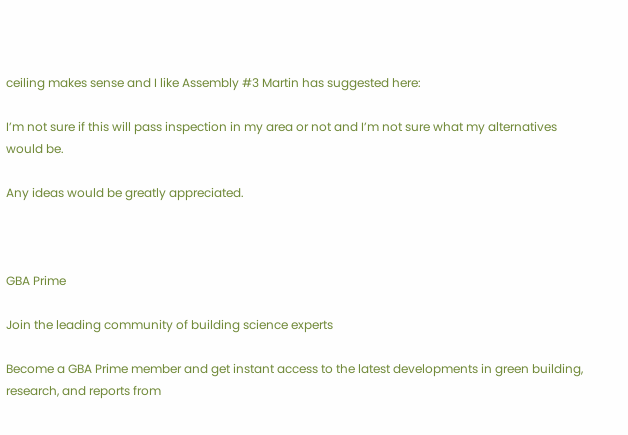ceiling makes sense and I like Assembly #3 Martin has suggested here:

I’m not sure if this will pass inspection in my area or not and I’m not sure what my alternatives would be.

Any ideas would be greatly appreciated.



GBA Prime

Join the leading community of building science experts

Become a GBA Prime member and get instant access to the latest developments in green building, research, and reports from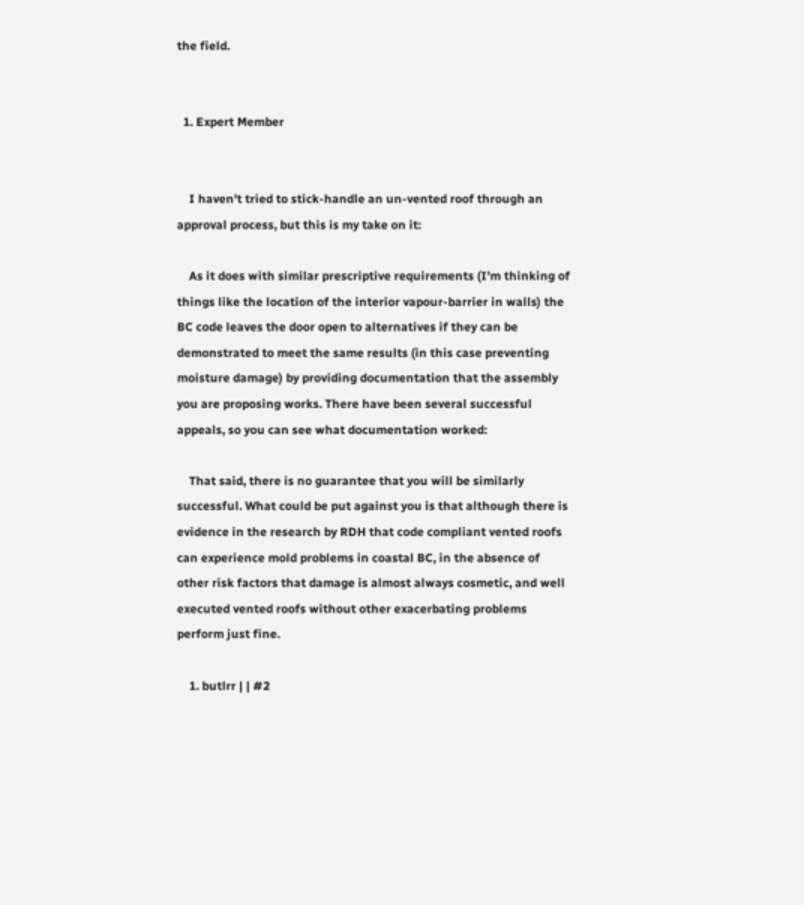the field.


  1. Expert Member


    I haven't tried to stick-handle an un-vented roof through an approval process, but this is my take on it:

    As it does with similar prescriptive requirements (I'm thinking of things like the location of the interior vapour-barrier in walls) the BC code leaves the door open to alternatives if they can be demonstrated to meet the same results (in this case preventing moisture damage) by providing documentation that the assembly you are proposing works. There have been several successful appeals, so you can see what documentation worked:

    That said, there is no guarantee that you will be similarly successful. What could be put against you is that although there is evidence in the research by RDH that code compliant vented roofs can experience mold problems in coastal BC, in the absence of other risk factors that damage is almost always cosmetic, and well executed vented roofs without other exacerbating problems perform just fine.

    1. butlrr | | #2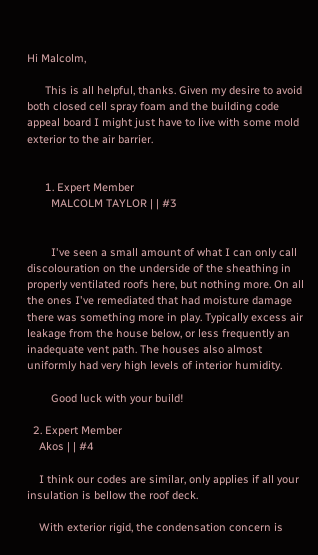Hi Malcolm,

      This is all helpful, thanks. Given my desire to avoid both closed cell spray foam and the building code appeal board I might just have to live with some mold exterior to the air barrier.


      1. Expert Member
        MALCOLM TAYLOR | | #3


        I've seen a small amount of what I can only call discolouration on the underside of the sheathing in properly ventilated roofs here, but nothing more. On all the ones I've remediated that had moisture damage there was something more in play. Typically excess air leakage from the house below, or less frequently an inadequate vent path. The houses also almost uniformly had very high levels of interior humidity.

        Good luck with your build!

  2. Expert Member
    Akos | | #4

    I think our codes are similar, only applies if all your insulation is bellow the roof deck.

    With exterior rigid, the condensation concern is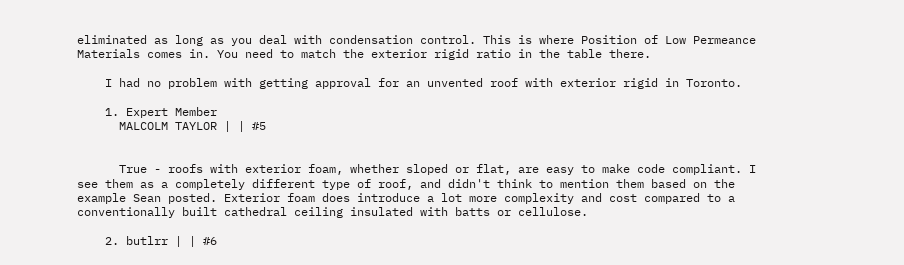eliminated as long as you deal with condensation control. This is where Position of Low Permeance Materials comes in. You need to match the exterior rigid ratio in the table there.

    I had no problem with getting approval for an unvented roof with exterior rigid in Toronto.

    1. Expert Member
      MALCOLM TAYLOR | | #5


      True - roofs with exterior foam, whether sloped or flat, are easy to make code compliant. I see them as a completely different type of roof, and didn't think to mention them based on the example Sean posted. Exterior foam does introduce a lot more complexity and cost compared to a conventionally built cathedral ceiling insulated with batts or cellulose.

    2. butlrr | | #6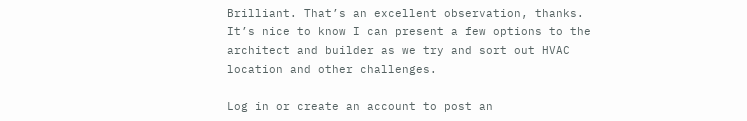Brilliant. That’s an excellent observation, thanks. It’s nice to know I can present a few options to the architect and builder as we try and sort out HVAC location and other challenges.

Log in or create an account to post an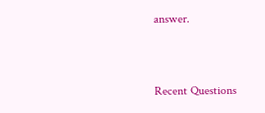answer.


Recent Questions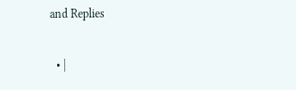and Replies

  • |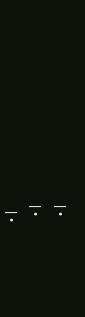• |
  • |
  • |